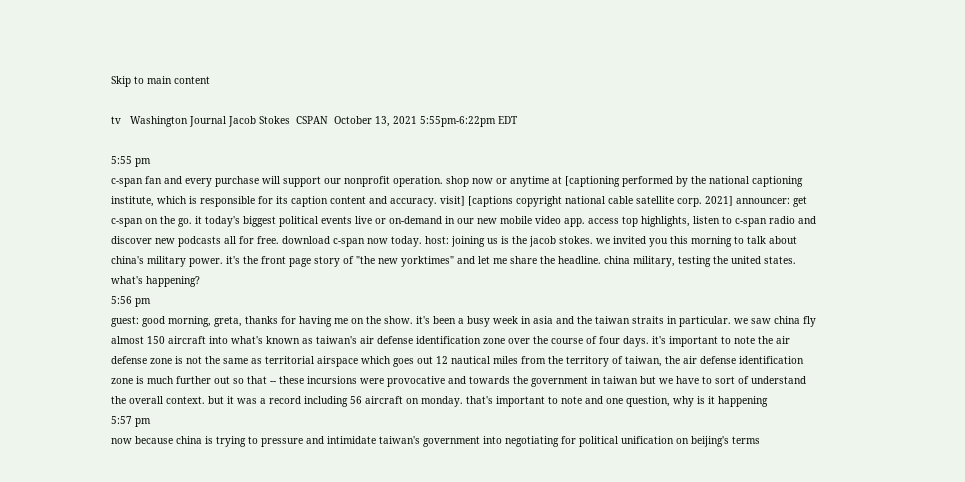Skip to main content

tv   Washington Journal Jacob Stokes  CSPAN  October 13, 2021 5:55pm-6:22pm EDT

5:55 pm
c-span fan and every purchase will support our nonprofit operation. shop now or anytime at [captioning performed by the national captioning institute, which is responsible for its caption content and accuracy. visit] [captions copyright national cable satellite corp. 2021] announcer: get c-span on the go. it today's biggest political events live or on-demand in our new mobile video app. access top highlights, listen to c-span radio and discover new podcasts all for free. download c-span now today. host: joining us is the jacob stokes. we invited you this morning to talk about china's military power. it's the front page story of "the new yorktimes" and let me share the headline. china military, testing the united states. what's happening?
5:56 pm
guest: good morning, greta, thanks for having me on the show. it's been a busy week in asia and the taiwan straits in particular. we saw china fly almost 150 aircraft into what's known as taiwan's air defense identification zone over the course of four days. it's important to note the air defense zone is not the same as territorial airspace which goes out 12 nautical miles from the territory of taiwan, the air defense identification zone is much further out so that -- these incursions were provocative and towards the government in taiwan but we have to sort of understand the overall context. but it was a record including 56 aircraft on monday. that's important to note and one question, why is it happening
5:57 pm
now because china is trying to pressure and intimidate taiwan's government into negotiating for political unification on beijing's terms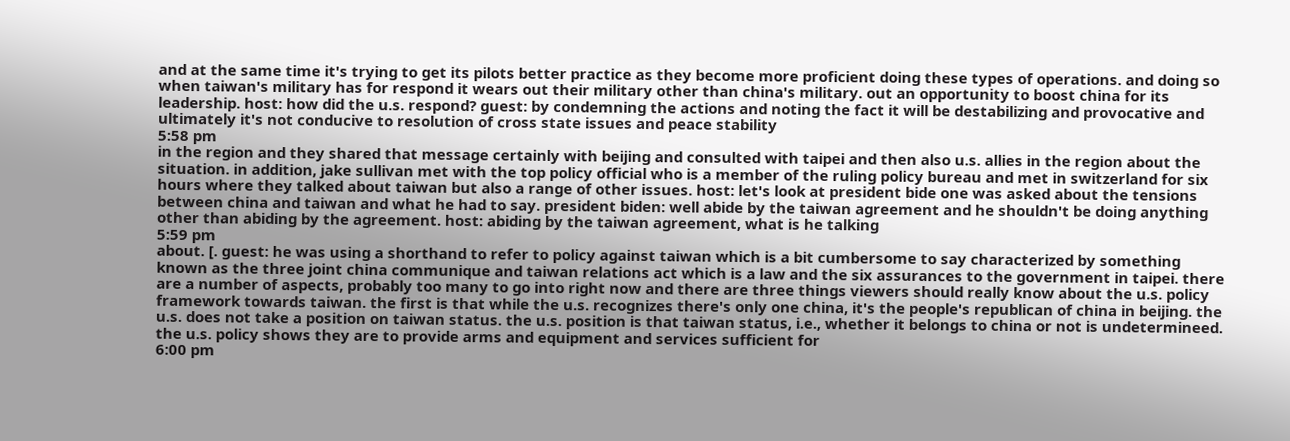and at the same time it's trying to get its pilots better practice as they become more proficient doing these types of operations. and doing so when taiwan's military has for respond it wears out their military other than china's military. out an opportunity to boost china for its leadership. host: how did the u.s. respond? guest: by condemning the actions and noting the fact it will be destabilizing and provocative and ultimately it's not conducive to resolution of cross state issues and peace stability
5:58 pm
in the region and they shared that message certainly with beijing and consulted with taipei and then also u.s. allies in the region about the situation. in addition, jake sullivan met with the top policy official who is a member of the ruling policy bureau and met in switzerland for six hours where they talked about taiwan but also a range of other issues. host: let's look at president bide one was asked about the tensions between china and taiwan and what he had to say. president biden: well abide by the taiwan agreement and he shouldn't be doing anything other than abiding by the agreement. host: abiding by the taiwan agreement, what is he talking
5:59 pm
about. [. guest: he was using a shorthand to refer to policy against taiwan which is a bit cumbersome to say characterized by something known as the three joint china communique and taiwan relations act which is a law and the six assurances to the government in taipei. there are a number of aspects, probably too many to go into right now and there are three things viewers should really know about the u.s. policy framework towards taiwan. the first is that while the u.s. recognizes there's only one china, it's the people's republican of china in beijing. the u.s. does not take a position on taiwan status. the u.s. position is that taiwan status, i.e., whether it belongs to china or not is undetermineed. the u.s. policy shows they are to provide arms and equipment and services sufficient for
6:00 pm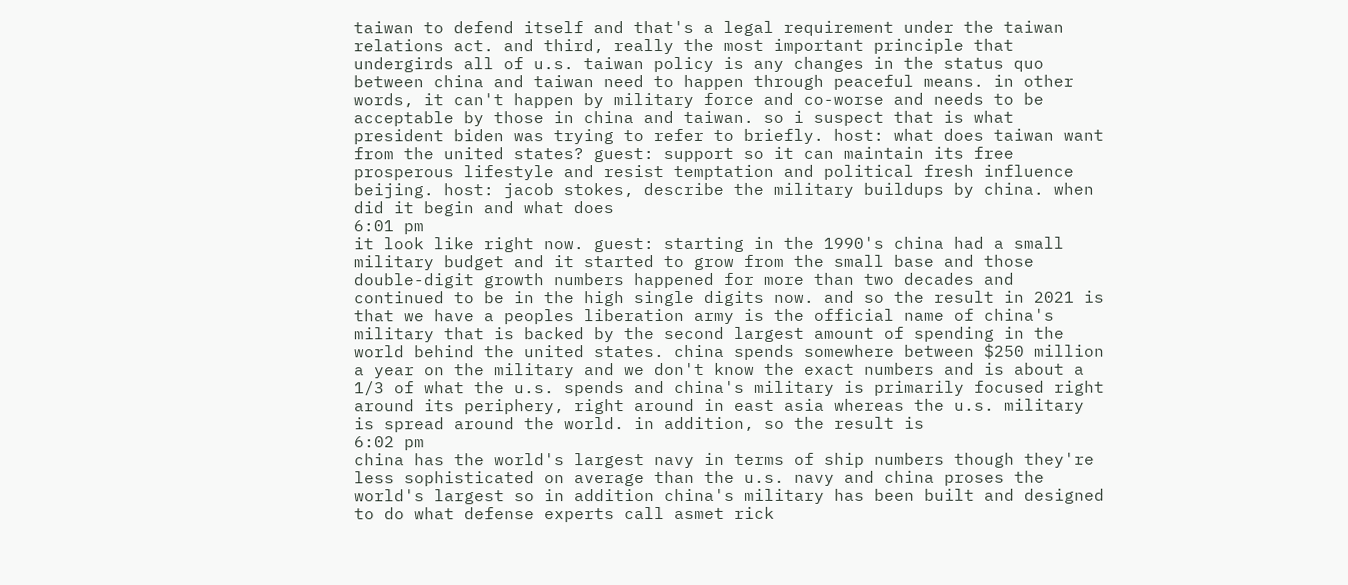taiwan to defend itself and that's a legal requirement under the taiwan relations act. and third, really the most important principle that undergirds all of u.s. taiwan policy is any changes in the status quo between china and taiwan need to happen through peaceful means. in other words, it can't happen by military force and co-worse and needs to be acceptable by those in china and taiwan. so i suspect that is what president biden was trying to refer to briefly. host: what does taiwan want from the united states? guest: support so it can maintain its free prosperous lifestyle and resist temptation and political fresh influence beijing. host: jacob stokes, describe the military buildups by china. when did it begin and what does
6:01 pm
it look like right now. guest: starting in the 1990's china had a small military budget and it started to grow from the small base and those double-digit growth numbers happened for more than two decades and continued to be in the high single digits now. and so the result in 2021 is that we have a peoples liberation army is the official name of china's military that is backed by the second largest amount of spending in the world behind the united states. china spends somewhere between $250 million a year on the military and we don't know the exact numbers and is about a 1/3 of what the u.s. spends and china's military is primarily focused right around its periphery, right around in east asia whereas the u.s. military is spread around the world. in addition, so the result is
6:02 pm
china has the world's largest navy in terms of ship numbers though they're less sophisticated on average than the u.s. navy and china proses the world's largest so in addition china's military has been built and designed to do what defense experts call asmet rick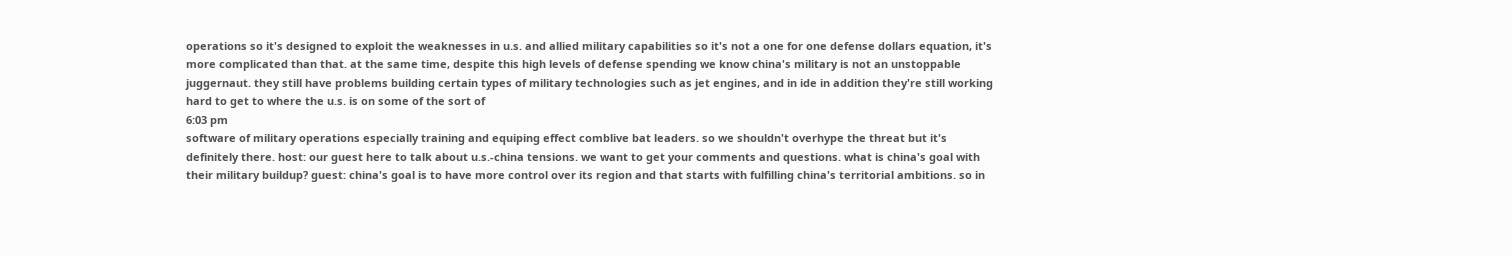operations so it's designed to exploit the weaknesses in u.s. and allied military capabilities so it's not a one for one defense dollars equation, it's more complicated than that. at the same time, despite this high levels of defense spending we know china's military is not an unstoppable juggernaut. they still have problems building certain types of military technologies such as jet engines, and in ide in addition they're still working hard to get to where the u.s. is on some of the sort of
6:03 pm
software of military operations especially training and equiping effect comblive bat leaders. so we shouldn't overhype the threat but it's definitely there. host: our guest here to talk about u.s.-china tensions. we want to get your comments and questions. what is china's goal with their military buildup? guest: china's goal is to have more control over its region and that starts with fulfilling china's territorial ambitions. so in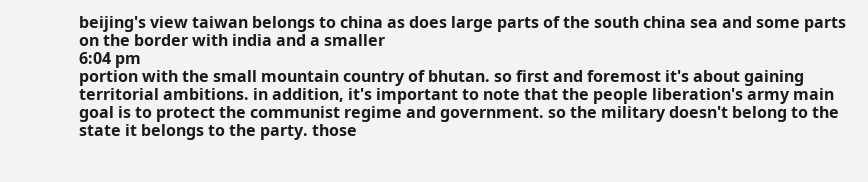beijing's view taiwan belongs to china as does large parts of the south china sea and some parts on the border with india and a smaller
6:04 pm
portion with the small mountain country of bhutan. so first and foremost it's about gaining territorial ambitions. in addition, it's important to note that the people liberation's army main goal is to protect the communist regime and government. so the military doesn't belong to the state it belongs to the party. those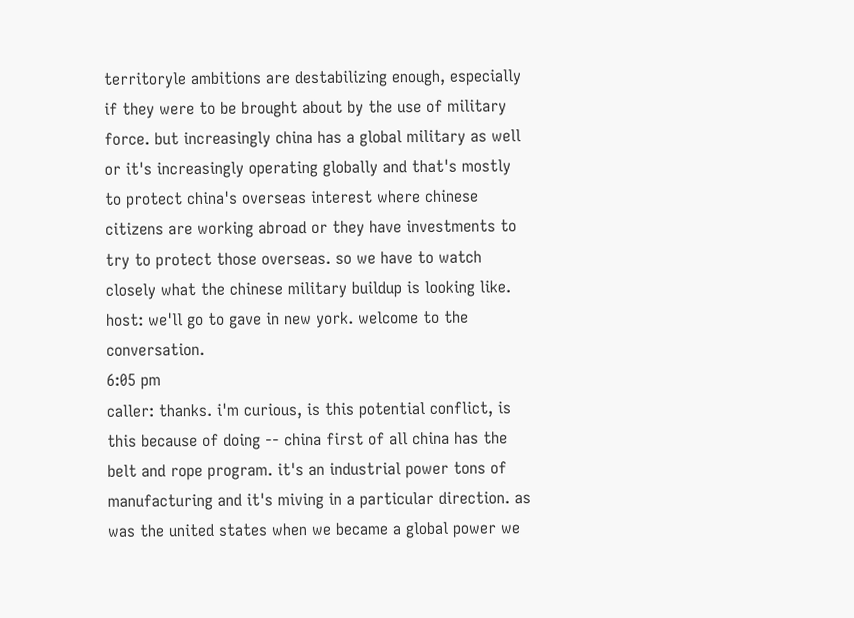territoryle ambitions are destabilizing enough, especially if they were to be brought about by the use of military force. but increasingly china has a global military as well or it's increasingly operating globally and that's mostly to protect china's overseas interest where chinese citizens are working abroad or they have investments to try to protect those overseas. so we have to watch closely what the chinese military buildup is looking like. host: we'll go to gave in new york. welcome to the conversation.
6:05 pm
caller: thanks. i'm curious, is this potential conflict, is this because of doing -- china first of all china has the belt and rope program. it's an industrial power tons of manufacturing and it's miving in a particular direction. as was the united states when we became a global power we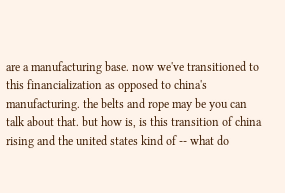are a manufacturing base. now we've transitioned to this financialization as opposed to china's manufacturing. the belts and rope may be you can talk about that. but how is, is this transition of china rising and the united states kind of -- what do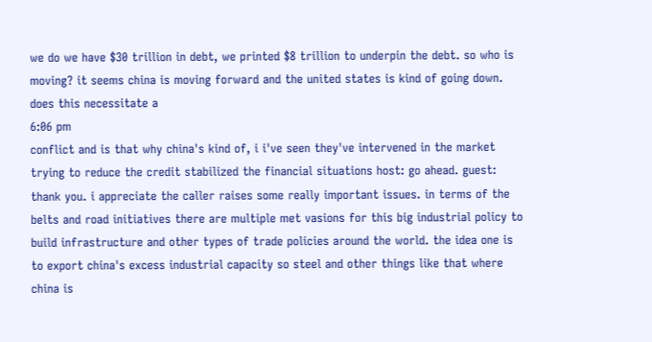we do we have $30 trillion in debt, we printed $8 trillion to underpin the debt. so who is moving? it seems china is moving forward and the united states is kind of going down. does this necessitate a
6:06 pm
conflict and is that why china's kind of, i i've seen they've intervened in the market trying to reduce the credit stabilized the financial situations host: go ahead. guest: thank you. i appreciate the caller raises some really important issues. in terms of the belts and road initiatives there are multiple met vasions for this big industrial policy to build infrastructure and other types of trade policies around the world. the idea one is to export china's excess industrial capacity so steel and other things like that where china is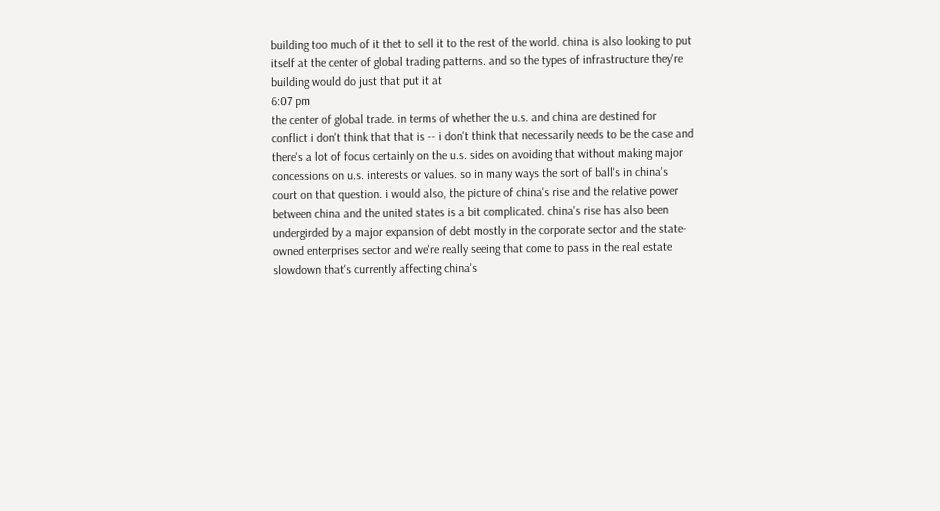building too much of it thet to sell it to the rest of the world. china is also looking to put itself at the center of global trading patterns. and so the types of infrastructure they're building would do just that put it at
6:07 pm
the center of global trade. in terms of whether the u.s. and china are destined for conflict i don't think that that is -- i don't think that necessarily needs to be the case and there's a lot of focus certainly on the u.s. sides on avoiding that without making major concessions on u.s. interests or values. so in many ways the sort of ball's in china's court on that question. i would also, the picture of china's rise and the relative power between china and the united states is a bit complicated. china's rise has also been undergirded by a major expansion of debt mostly in the corporate sector and the state-owned enterprises sector and we're really seeing that come to pass in the real estate slowdown that's currently affecting china's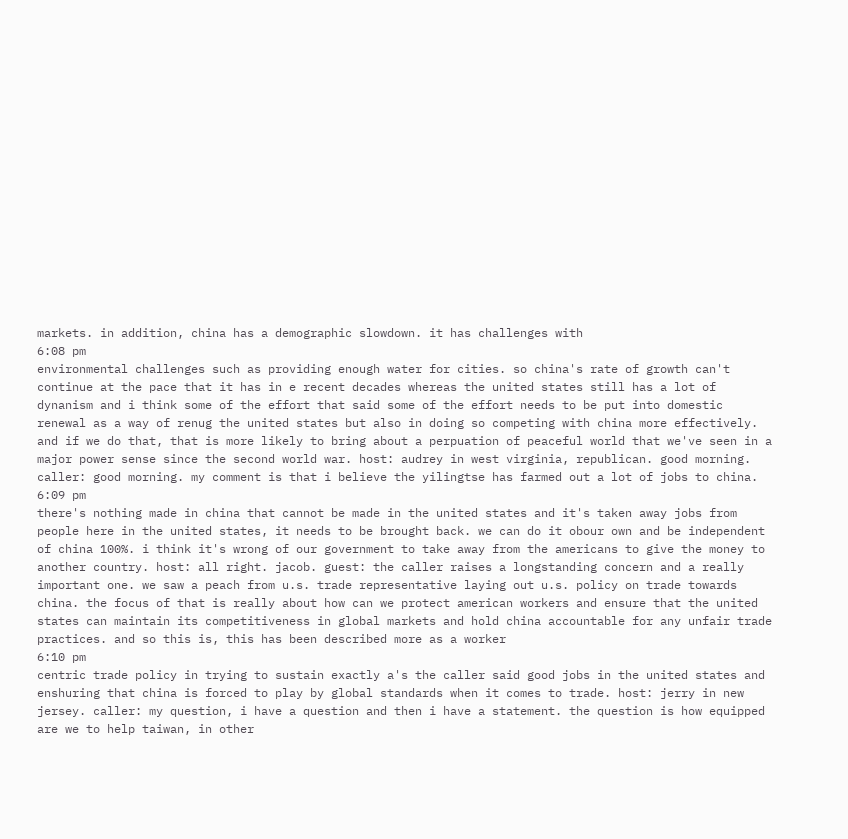markets. in addition, china has a demographic slowdown. it has challenges with
6:08 pm
environmental challenges such as providing enough water for cities. so china's rate of growth can't continue at the pace that it has in e recent decades whereas the united states still has a lot of dynanism and i think some of the effort that said some of the effort needs to be put into domestic renewal as a way of renug the united states but also in doing so competing with china more effectively. and if we do that, that is more likely to bring about a perpuation of peaceful world that we've seen in a major power sense since the second world war. host: audrey in west virginia, republican. good morning. caller: good morning. my comment is that i believe the yilingtse has farmed out a lot of jobs to china.
6:09 pm
there's nothing made in china that cannot be made in the united states and it's taken away jobs from people here in the united states, it needs to be brought back. we can do it obour own and be independent of china 100%. i think it's wrong of our government to take away from the americans to give the money to another country. host: all right. jacob. guest: the caller raises a longstanding concern and a really important one. we saw a peach from u.s. trade representative laying out u.s. policy on trade towards china. the focus of that is really about how can we protect american workers and ensure that the united states can maintain its competitiveness in global markets and hold china accountable for any unfair trade practices. and so this is, this has been described more as a worker
6:10 pm
centric trade policy in trying to sustain exactly a's the caller said good jobs in the united states and enshuring that china is forced to play by global standards when it comes to trade. host: jerry in new jersey. caller: my question, i have a question and then i have a statement. the question is how equipped are we to help taiwan, in other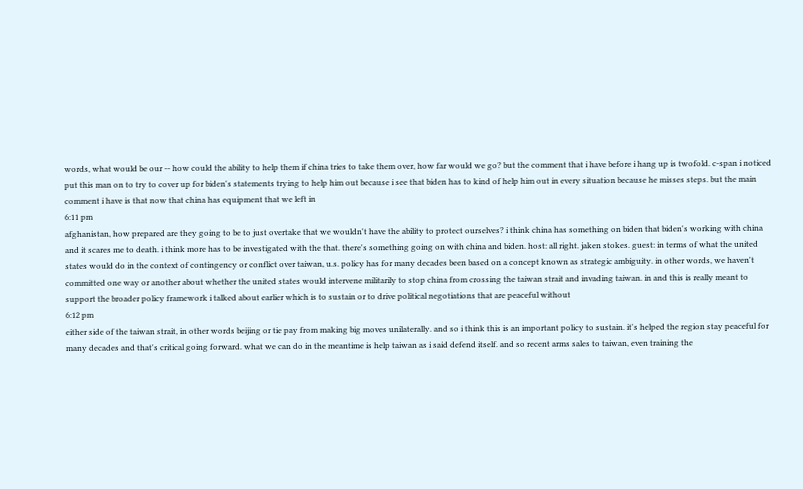words, what would be our -- how could the ability to help them if china tries to take them over, how far would we go? but the comment that i have before i hang up is twofold. c-span i noticed put this man on to try to cover up for biden's statements trying to help him out because i see that biden has to kind of help him out in every situation because he misses steps. but the main comment i have is that now that china has equipment that we left in
6:11 pm
afghanistan, how prepared are they going to be to just overtake that we wouldn't have the ability to protect ourselves? i think china has something on biden that biden's working with china and it scares me to death. i think more has to be investigated with the that. there's something going on with china and biden. host: all right. jaken stokes. guest: in terms of what the united states would do in the context of contingency or conflict over taiwan, u.s. policy has for many decades been based on a concept known as strategic ambiguity. in other words, we haven't committed one way or another about whether the united states would intervene militarily to stop china from crossing the taiwan strait and invading taiwan. in and this is really meant to support the broader policy framework i talked about earlier which is to sustain or to drive political negotiations that are peaceful without
6:12 pm
either side of the taiwan strait, in other words beijing or tie pay from making big moves unilaterally. and so i think this is an important policy to sustain. it's helped the region stay peaceful for many decades and that's critical going forward. what we can do in the meantime is help taiwan as i said defend itself. and so recent arms sales to taiwan, even training the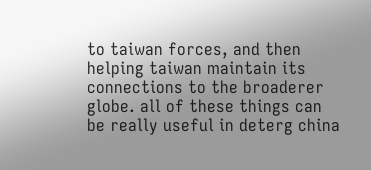to taiwan forces, and then helping taiwan maintain its connections to the broaderer globe. all of these things can be really useful in deterg china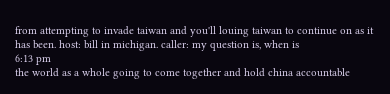from attempting to invade taiwan and you'll louing taiwan to continue on as it has been. host: bill in michigan. caller: my question is, when is
6:13 pm
the world as a whole going to come together and hold china accountable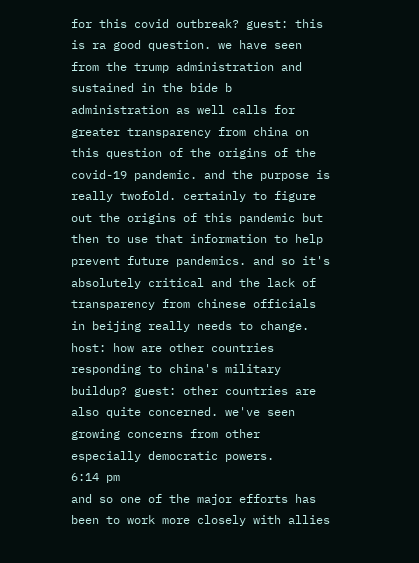for this covid outbreak? guest: this is ra good question. we have seen from the trump administration and sustained in the bide b administration as well calls for greater transparency from china on this question of the origins of the covid-19 pandemic. and the purpose is really twofold. certainly to figure out the origins of this pandemic but then to use that information to help prevent future pandemics. and so it's absolutely critical and the lack of transparency from chinese officials in beijing really needs to change. host: how are other countries responding to china's military buildup? guest: other countries are also quite concerned. we've seen growing concerns from other especially democratic powers.
6:14 pm
and so one of the major efforts has been to work more closely with allies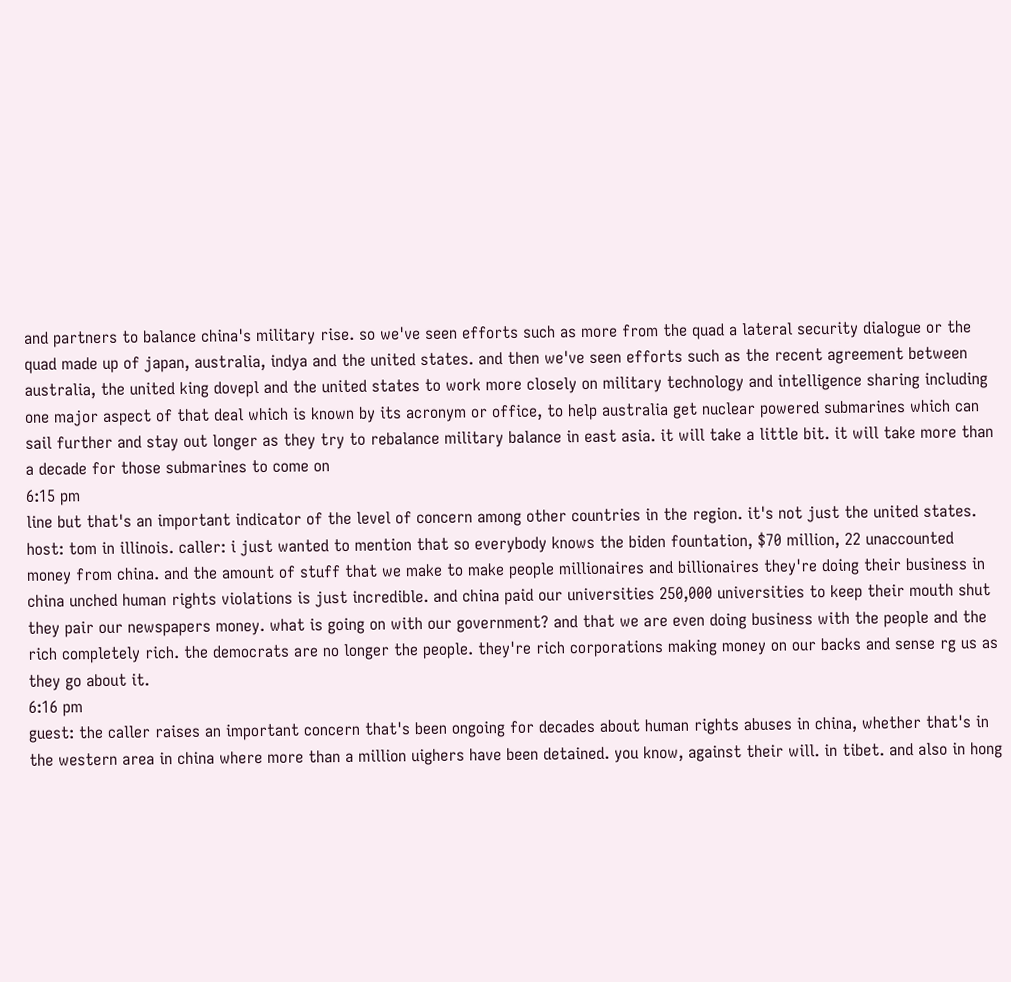and partners to balance china's military rise. so we've seen efforts such as more from the quad a lateral security dialogue or the quad made up of japan, australia, indya and the united states. and then we've seen efforts such as the recent agreement between australia, the united king dovepl and the united states to work more closely on military technology and intelligence sharing including one major aspect of that deal which is known by its acronym or office, to help australia get nuclear powered submarines which can sail further and stay out longer as they try to rebalance military balance in east asia. it will take a little bit. it will take more than a decade for those submarines to come on
6:15 pm
line but that's an important indicator of the level of concern among other countries in the region. it's not just the united states. host: tom in illinois. caller: i just wanted to mention that so everybody knows the biden fountation, $70 million, 22 unaccounted money from china. and the amount of stuff that we make to make people millionaires and billionaires they're doing their business in china unched human rights violations is just incredible. and china paid our universities 250,000 universities to keep their mouth shut they pair our newspapers money. what is going on with our government? and that we are even doing business with the people and the rich completely rich. the democrats are no longer the people. they're rich corporations making money on our backs and sense rg us as they go about it.
6:16 pm
guest: the caller raises an important concern that's been ongoing for decades about human rights abuses in china, whether that's in the western area in china where more than a million uighers have been detained. you know, against their will. in tibet. and also in hong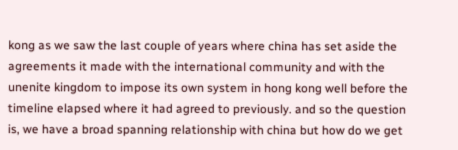kong as we saw the last couple of years where china has set aside the agreements it made with the international community and with the unenite kingdom to impose its own system in hong kong well before the timeline elapsed where it had agreed to previously. and so the question is, we have a broad spanning relationship with china but how do we get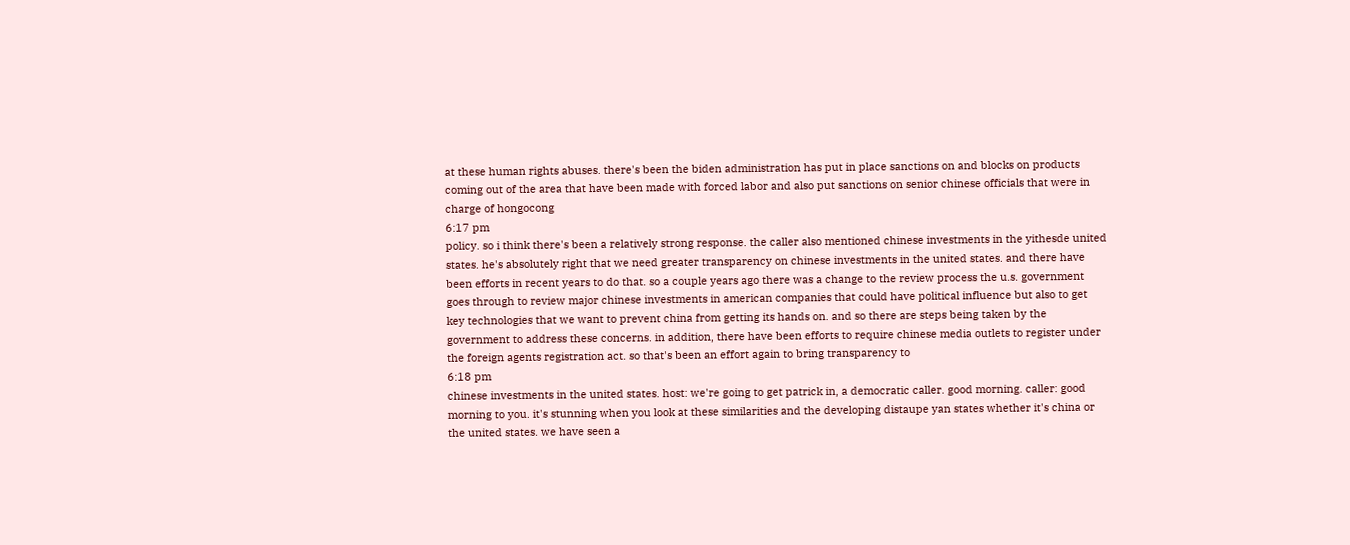at these human rights abuses. there's been the biden administration has put in place sanctions on and blocks on products coming out of the area that have been made with forced labor and also put sanctions on senior chinese officials that were in charge of hongocong
6:17 pm
policy. so i think there's been a relatively strong response. the caller also mentioned chinese investments in the yithesde united states. he's absolutely right that we need greater transparency on chinese investments in the united states. and there have been efforts in recent years to do that. so a couple years ago there was a change to the review process the u.s. government goes through to review major chinese investments in american companies that could have political influence but also to get key technologies that we want to prevent china from getting its hands on. and so there are steps being taken by the government to address these concerns. in addition, there have been efforts to require chinese media outlets to register under the foreign agents registration act. so that's been an effort again to bring transparency to
6:18 pm
chinese investments in the united states. host: we're going to get patrick in, a democratic caller. good morning. caller: good morning to you. it's stunning when you look at these similarities and the developing distaupe yan states whether it's china or the united states. we have seen a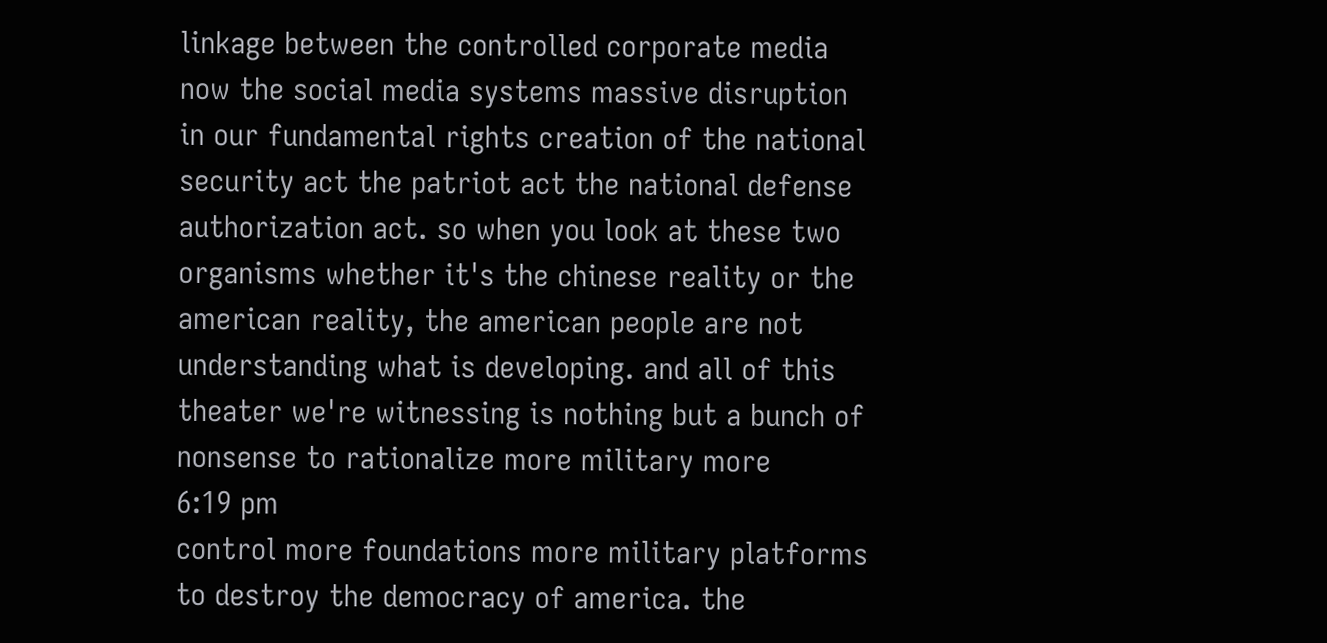linkage between the controlled corporate media now the social media systems massive disruption in our fundamental rights creation of the national security act the patriot act the national defense authorization act. so when you look at these two organisms whether it's the chinese reality or the american reality, the american people are not understanding what is developing. and all of this theater we're witnessing is nothing but a bunch of nonsense to rationalize more military more
6:19 pm
control more foundations more military platforms to destroy the democracy of america. the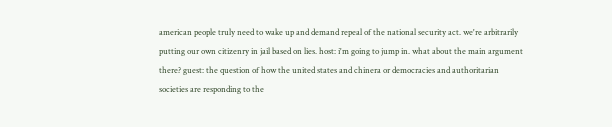american people truly need to wake up and demand repeal of the national security act. we're arbitrarily putting our own citizenry in jail based on lies. host: i'm going to jump in. what about the main argument there? guest: the question of how the united states and chinera or democracies and authoritarian societies are responding to the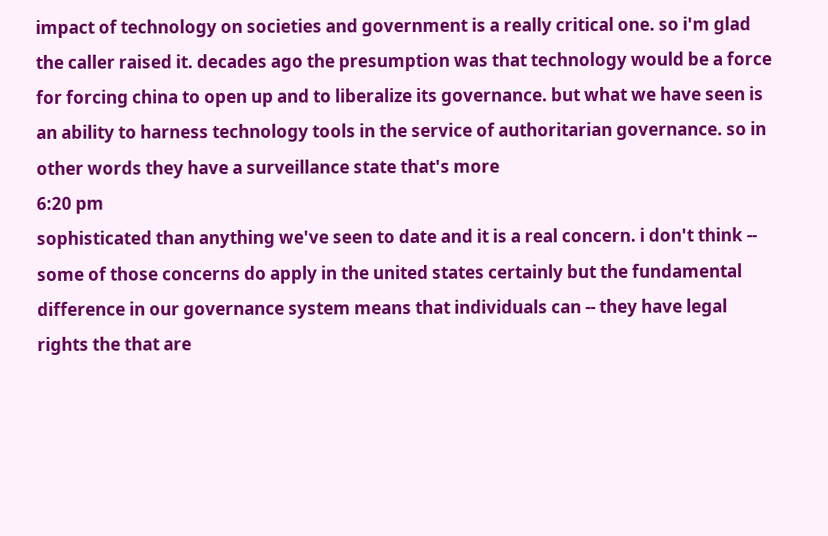impact of technology on societies and government is a really critical one. so i'm glad the caller raised it. decades ago the presumption was that technology would be a force for forcing china to open up and to liberalize its governance. but what we have seen is an ability to harness technology tools in the service of authoritarian governance. so in other words they have a surveillance state that's more
6:20 pm
sophisticated than anything we've seen to date and it is a real concern. i don't think -- some of those concerns do apply in the united states certainly but the fundamental difference in our governance system means that individuals can -- they have legal rights the that are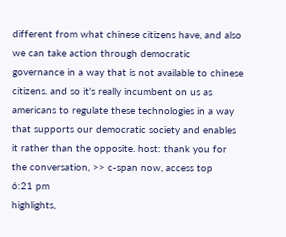different from what chinese citizens have, and also we can take action through democratic governance in a way that is not available to chinese citizens. and so it's really incumbent on us as americans to regulate these technologies in a way that supports our democratic society and enables it rather than the opposite. host: thank you for the conversation, >> c-span now, access top
6:21 pm
highlights,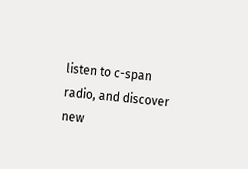listen to c-span radio, and discover new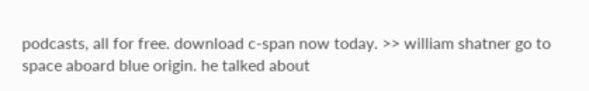podcasts, all for free. download c-span now today. >> william shatner go to space aboard blue origin. he talked about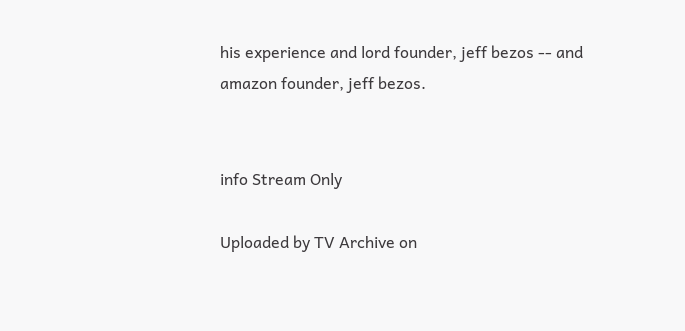his experience and lord founder, jeff bezos -- and amazon founder, jeff bezos.


info Stream Only

Uploaded by TV Archive on